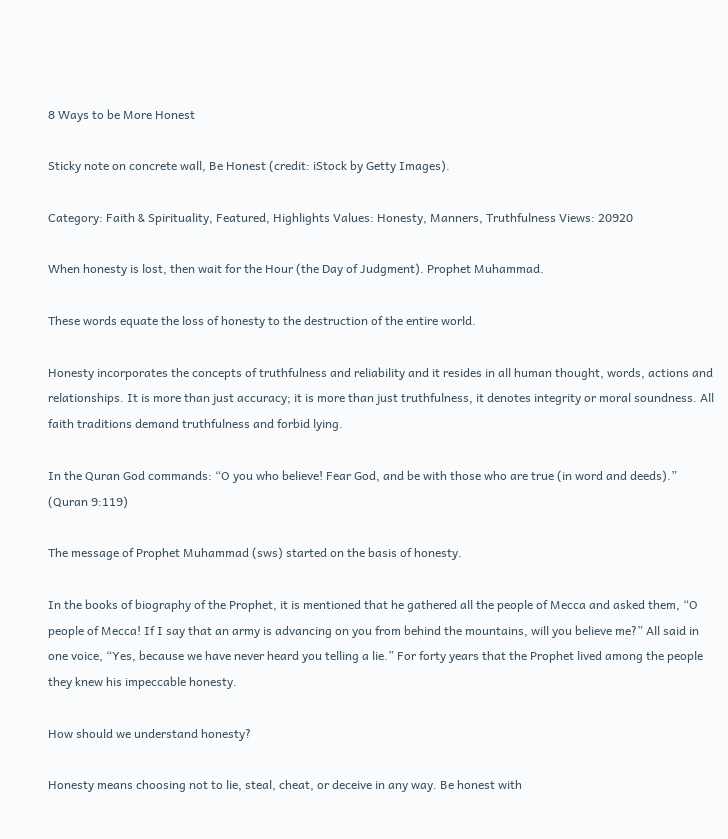8 Ways to be More Honest

Sticky note on concrete wall, Be Honest (credit: iStock by Getty Images).

Category: Faith & Spirituality, Featured, Highlights Values: Honesty, Manners, Truthfulness Views: 20920

When honesty is lost, then wait for the Hour (the Day of Judgment). Prophet Muhammad.

These words equate the loss of honesty to the destruction of the entire world.

Honesty incorporates the concepts of truthfulness and reliability and it resides in all human thought, words, actions and relationships. It is more than just accuracy; it is more than just truthfulness, it denotes integrity or moral soundness. All faith traditions demand truthfulness and forbid lying.

In the Quran God commands: “O you who believe! Fear God, and be with those who are true (in word and deeds).” (Quran 9:119)

The message of Prophet Muhammad (sws) started on the basis of honesty.

In the books of biography of the Prophet, it is mentioned that he gathered all the people of Mecca and asked them, “O people of Mecca! If I say that an army is advancing on you from behind the mountains, will you believe me?” All said in one voice, “Yes, because we have never heard you telling a lie.” For forty years that the Prophet lived among the people they knew his impeccable honesty.

How should we understand honesty?

Honesty means choosing not to lie, steal, cheat, or deceive in any way. Be honest with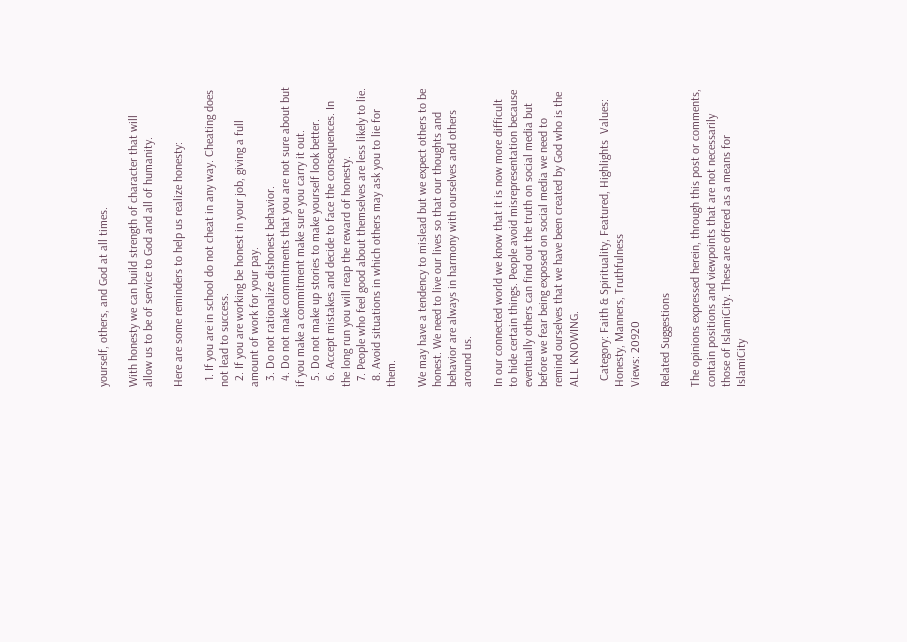yourself, others, and God at all times.

With honesty we can build strength of character that will allow us to be of service to God and all of humanity.

Here are some reminders to help us realize honesty:

  1. If you are in school do not cheat in any way. Cheating does not lead to success.
  2. If you are working be honest in your job, giving a full amount of work for your pay.
  3. Do not rationalize dishonest behavior.
  4. Do not make commitments that you are not sure about but if you make a commitment make sure you carry it out.
  5. Do not make up stories to make yourself look better.
  6. Accept mistakes and decide to face the consequences. In the long run you will reap the reward of honesty.
  7. People who feel good about themselves are less likely to lie.
  8. Avoid situations in which others may ask you to lie for them.

We may have a tendency to mislead but we expect others to be honest. We need to live our lives so that our thoughts and behavior are always in harmony with ourselves and others around us.

In our connected world we know that it is now more difficult to hide certain things. People avoid misrepresentation because eventually others can find out the truth on social media but before we fear being exposed on social media we need to remind ourselves that we have been created by God who is the ALL KNOWING.

  Category: Faith & Spirituality, Featured, Highlights  Values: Honesty, Manners, Truthfulness
Views: 20920

Related Suggestions

The opinions expressed herein, through this post or comments, contain positions and viewpoints that are not necessarily those of IslamiCity. These are offered as a means for IslamiCity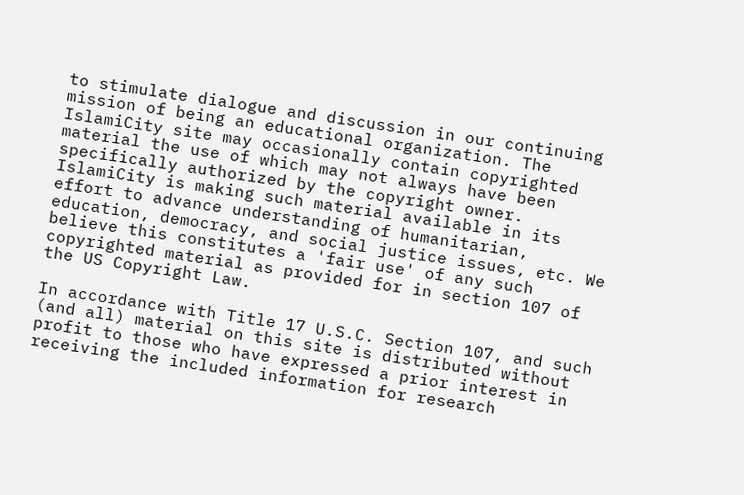to stimulate dialogue and discussion in our continuing mission of being an educational organization. The IslamiCity site may occasionally contain copyrighted material the use of which may not always have been specifically authorized by the copyright owner. IslamiCity is making such material available in its effort to advance understanding of humanitarian, education, democracy, and social justice issues, etc. We believe this constitutes a 'fair use' of any such copyrighted material as provided for in section 107 of the US Copyright Law.

In accordance with Title 17 U.S.C. Section 107, and such (and all) material on this site is distributed without profit to those who have expressed a prior interest in receiving the included information for research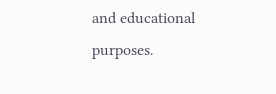and educational purposes.